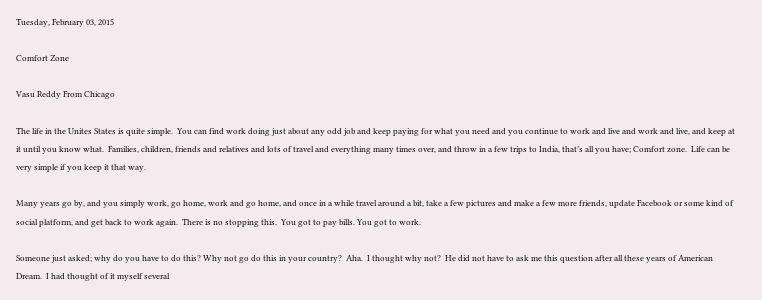Tuesday, February 03, 2015

Comfort Zone

Vasu Reddy From Chicago

The life in the Unites States is quite simple.  You can find work doing just about any odd job and keep paying for what you need and you continue to work and live and work and live, and keep at it until you know what.  Families, children, friends and relatives and lots of travel and everything many times over, and throw in a few trips to India, that’s all you have; Comfort zone.  Life can be very simple if you keep it that way.

Many years go by, and you simply work, go home, work and go home, and once in a while travel around a bit, take a few pictures and make a few more friends, update Facebook or some kind of social platform, and get back to work again.  There is no stopping this.  You got to pay bills. You got to work.

Someone just asked; why do you have to do this? Why not go do this in your country?  Aha.  I thought why not?  He did not have to ask me this question after all these years of American Dream.  I had thought of it myself several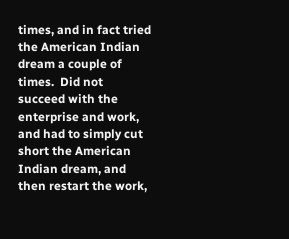times, and in fact tried the American Indian dream a couple of times.  Did not succeed with the enterprise and work, and had to simply cut short the American Indian dream, and then restart the work,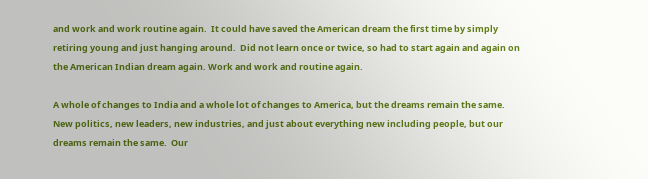and work and work routine again.  It could have saved the American dream the first time by simply retiring young and just hanging around.  Did not learn once or twice, so had to start again and again on the American Indian dream again. Work and work and routine again.

A whole of changes to India and a whole lot of changes to America, but the dreams remain the same. New politics, new leaders, new industries, and just about everything new including people, but our dreams remain the same.  Our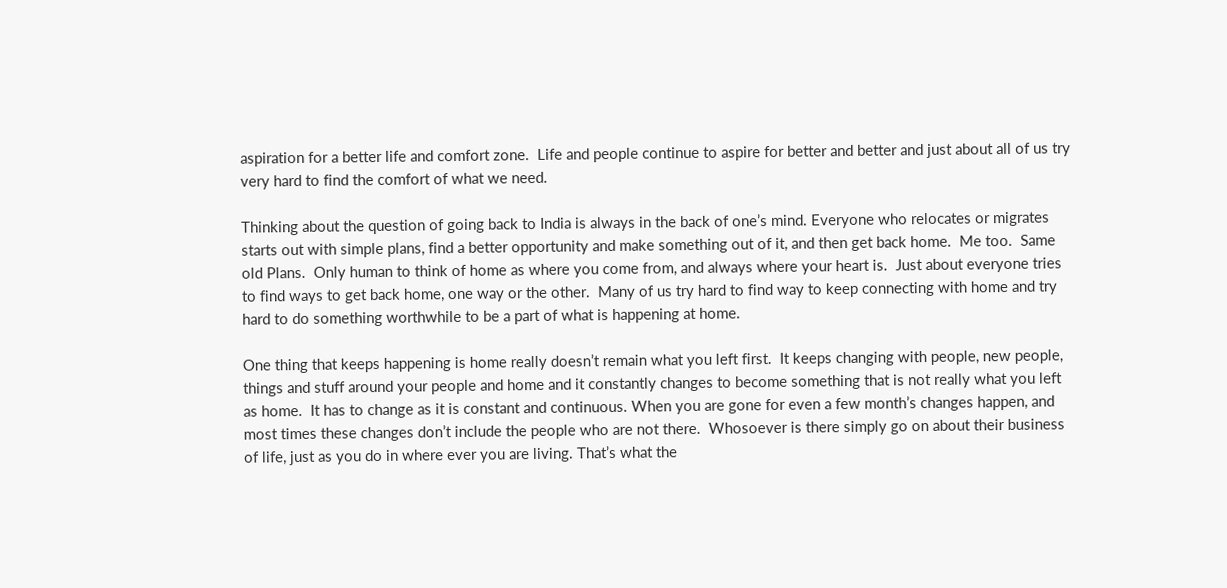aspiration for a better life and comfort zone.  Life and people continue to aspire for better and better and just about all of us try very hard to find the comfort of what we need.

Thinking about the question of going back to India is always in the back of one’s mind. Everyone who relocates or migrates starts out with simple plans, find a better opportunity and make something out of it, and then get back home.  Me too.  Same old Plans.  Only human to think of home as where you come from, and always where your heart is.  Just about everyone tries to find ways to get back home, one way or the other.  Many of us try hard to find way to keep connecting with home and try hard to do something worthwhile to be a part of what is happening at home.

One thing that keeps happening is home really doesn’t remain what you left first.  It keeps changing with people, new people, things and stuff around your people and home and it constantly changes to become something that is not really what you left as home.  It has to change as it is constant and continuous. When you are gone for even a few month’s changes happen, and most times these changes don’t include the people who are not there.  Whosoever is there simply go on about their business of life, just as you do in where ever you are living. That’s what the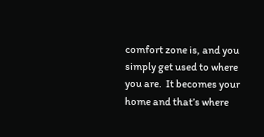comfort zone is, and you simply get used to where you are.  It becomes your home and that’s where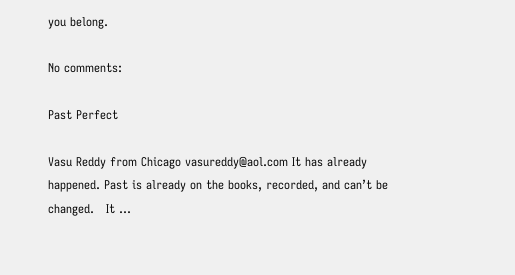you belong.

No comments:

Past Perfect

Vasu Reddy from Chicago vasureddy@aol.com It has already happened. Past is already on the books, recorded, and can’t be changed.   It ...